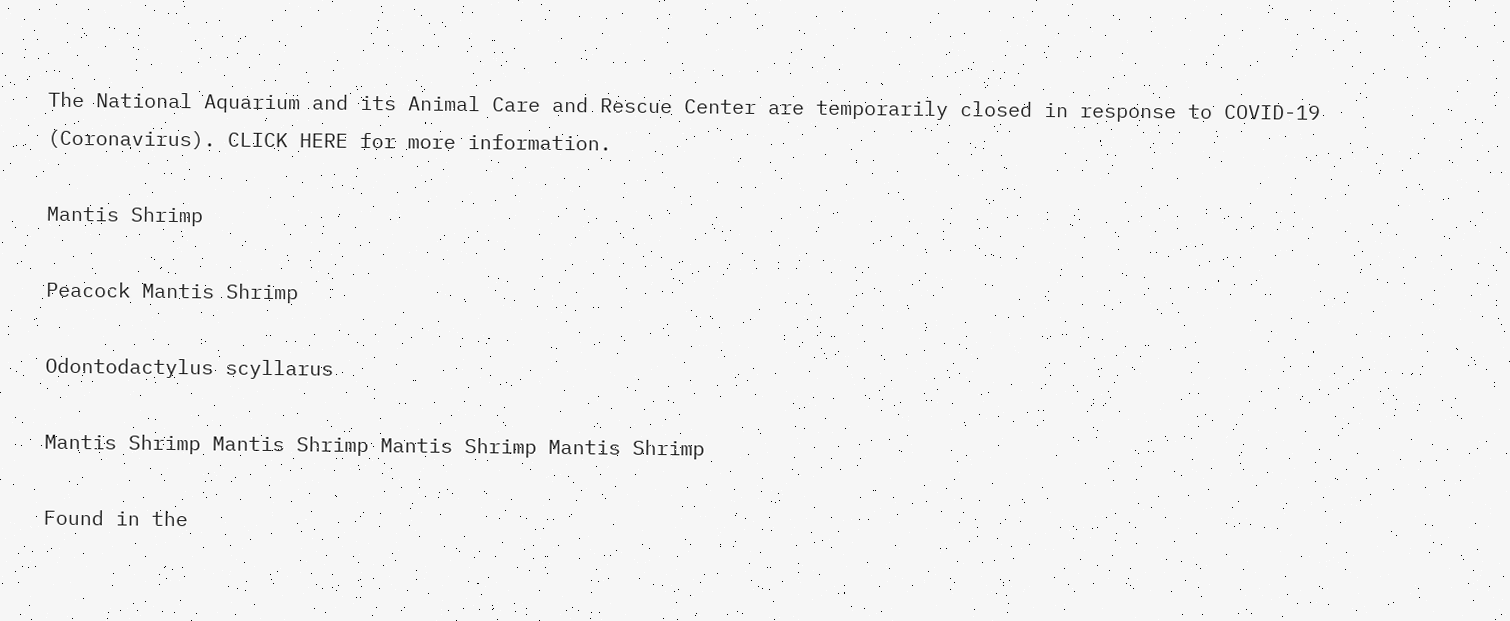The National Aquarium and its Animal Care and Rescue Center are temporarily closed in response to COVID-19 (Coronavirus). CLICK HERE for more information.

Mantis Shrimp

Peacock Mantis Shrimp

Odontodactylus scyllarus

Mantis Shrimp Mantis Shrimp Mantis Shrimp Mantis Shrimp

Found in the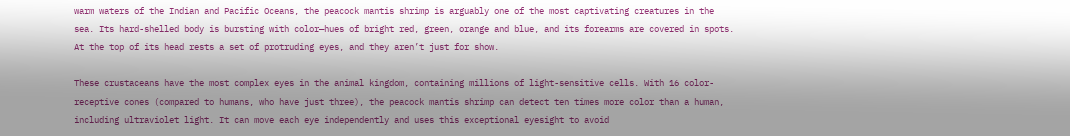warm waters of the Indian and Pacific Oceans, the peacock mantis shrimp is arguably one of the most captivating creatures in the sea. Its hard-shelled body is bursting with color—hues of bright red, green, orange and blue, and its forearms are covered in spots. At the top of its head rests a set of protruding eyes, and they aren’t just for show.

These crustaceans have the most complex eyes in the animal kingdom, containing millions of light-sensitive cells. With 16 color-receptive cones (compared to humans, who have just three), the peacock mantis shrimp can detect ten times more color than a human, including ultraviolet light. It can move each eye independently and uses this exceptional eyesight to avoid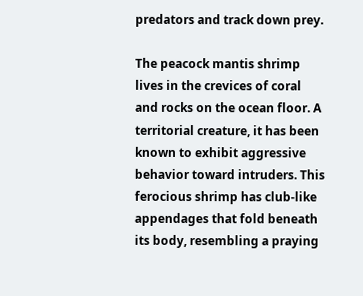predators and track down prey.

The peacock mantis shrimp lives in the crevices of coral and rocks on the ocean floor. A territorial creature, it has been known to exhibit aggressive behavior toward intruders. This ferocious shrimp has club-like appendages that fold beneath its body, resembling a praying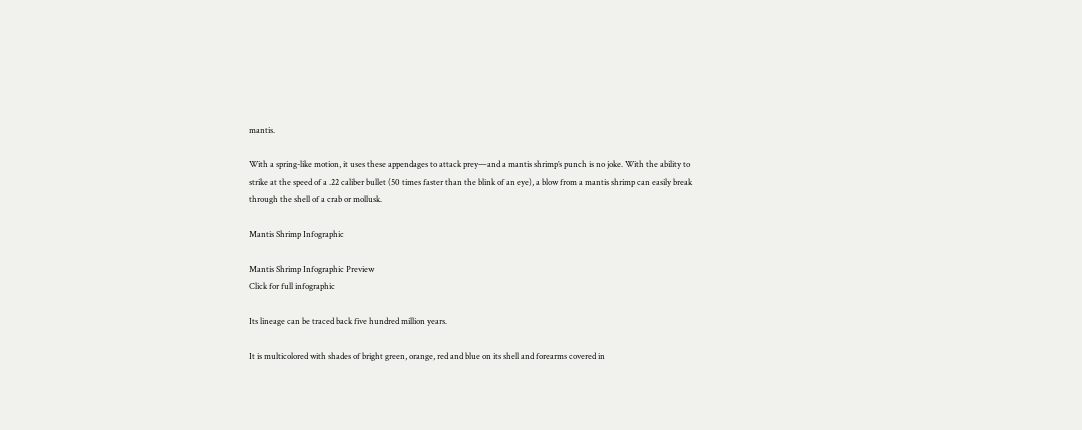mantis.

With a spring-like motion, it uses these appendages to attack prey—and a mantis shrimp’s punch is no joke. With the ability to strike at the speed of a .22 caliber bullet (50 times faster than the blink of an eye), a blow from a mantis shrimp can easily break through the shell of a crab or mollusk.

Mantis Shrimp Infographic

Mantis Shrimp Infographic Preview
Click for full infographic

Its lineage can be traced back five hundred million years.

It is multicolored with shades of bright green, orange, red and blue on its shell and forearms covered in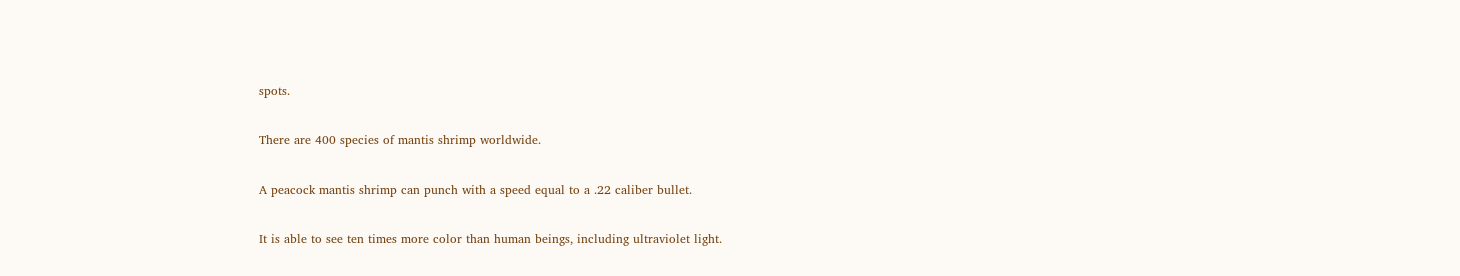spots.

There are 400 species of mantis shrimp worldwide.

A peacock mantis shrimp can punch with a speed equal to a .22 caliber bullet.

It is able to see ten times more color than human beings, including ultraviolet light.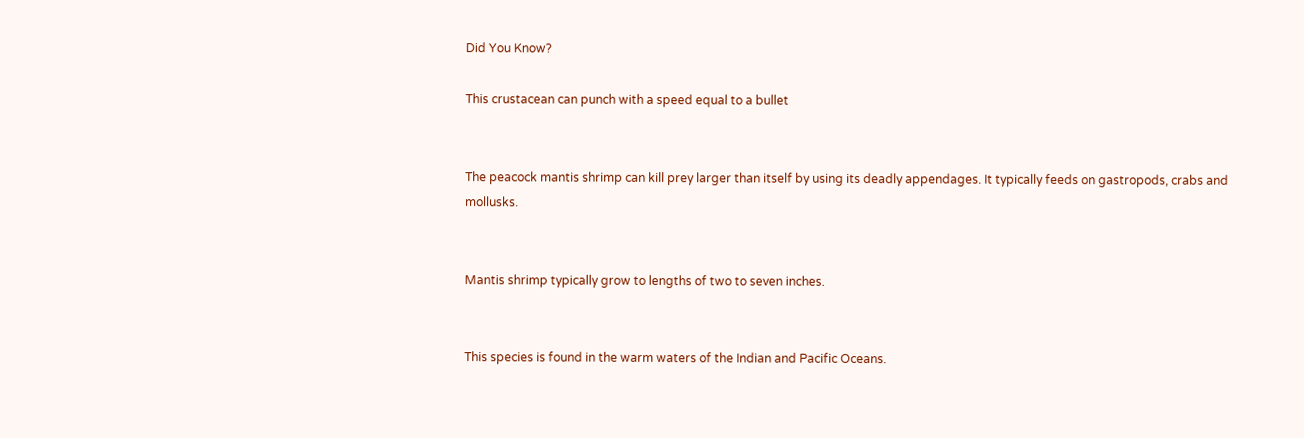Did You Know?

This crustacean can punch with a speed equal to a bullet


The peacock mantis shrimp can kill prey larger than itself by using its deadly appendages. It typically feeds on gastropods, crabs and mollusks.


Mantis shrimp typically grow to lengths of two to seven inches.


This species is found in the warm waters of the Indian and Pacific Oceans.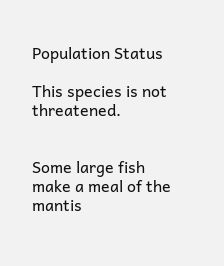Population Status

This species is not threatened.


Some large fish make a meal of the mantis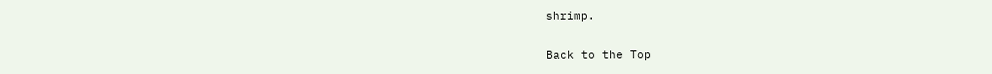shrimp.

Back to the Top